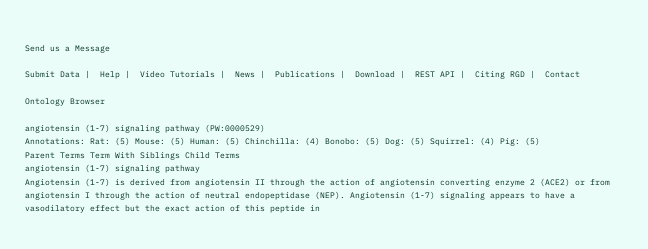Send us a Message

Submit Data |  Help |  Video Tutorials |  News |  Publications |  Download |  REST API |  Citing RGD |  Contact

Ontology Browser

angiotensin (1-7) signaling pathway (PW:0000529)
Annotations: Rat: (5) Mouse: (5) Human: (5) Chinchilla: (4) Bonobo: (5) Dog: (5) Squirrel: (4) Pig: (5)
Parent Terms Term With Siblings Child Terms
angiotensin (1-7) signaling pathway
Angiotensin (1-7) is derived from angiotensin II through the action of angiotensin converting enzyme 2 (ACE2) or from angiotensin I through the action of neutral endopeptidase (NEP). Angiotensin (1-7) signaling appears to have a vasodilatory effect but the exact action of this peptide in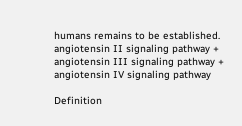humans remains to be established.
angiotensin II signaling pathway +
angiotensin III signaling pathway +
angiotensin IV signaling pathway

Definition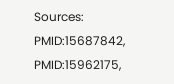Sources: PMID:15687842, PMID:15962175,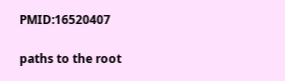PMID:16520407

paths to the root